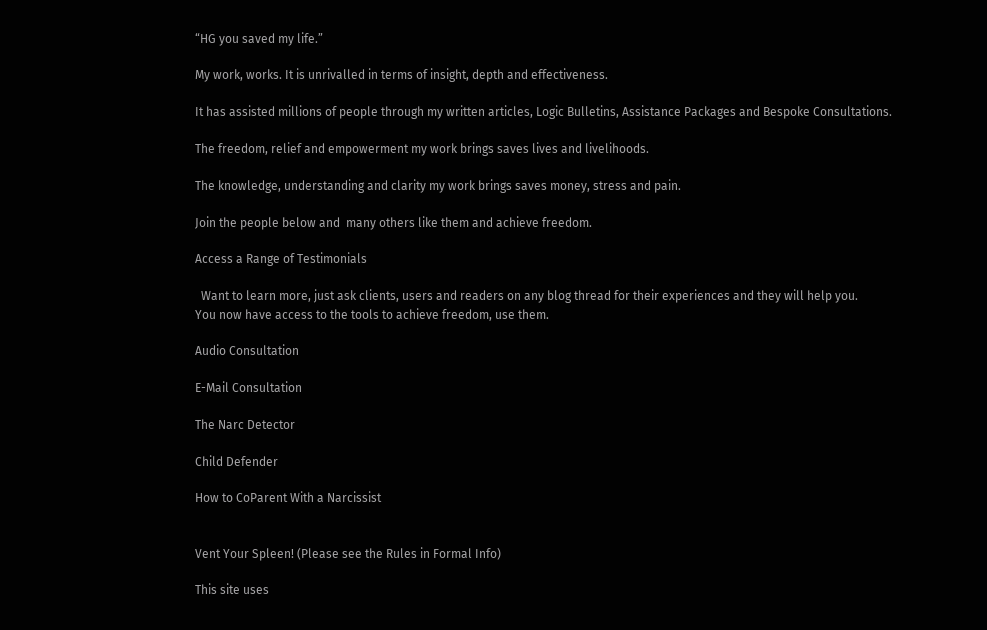“HG you saved my life.”

My work, works. It is unrivalled in terms of insight, depth and effectiveness.

It has assisted millions of people through my written articles, Logic Bulletins, Assistance Packages and Bespoke Consultations.

The freedom, relief and empowerment my work brings saves lives and livelihoods.

The knowledge, understanding and clarity my work brings saves money, stress and pain.

Join the people below and  many others like them and achieve freedom.

Access a Range of Testimonials

  Want to learn more, just ask clients, users and readers on any blog thread for their experiences and they will help you.
You now have access to the tools to achieve freedom, use them.

Audio Consultation

E-Mail Consultation

The Narc Detector

Child Defender

How to CoParent With a Narcissist


Vent Your Spleen! (Please see the Rules in Formal Info)

This site uses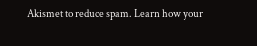Akismet to reduce spam. Learn how your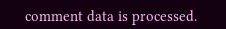comment data is processed.